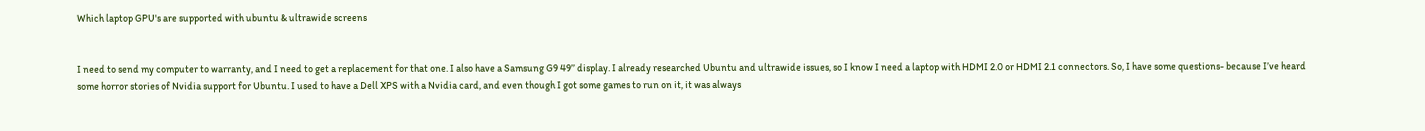Which laptop GPU's are supported with ubuntu & ultrawide screens


I need to send my computer to warranty, and I need to get a replacement for that one. I also have a Samsung G9 49’’ display. I already researched Ubuntu and ultrawide issues, so I know I need a laptop with HDMI 2.0 or HDMI 2.1 connectors. So, I have some questions- because I’ve heard some horror stories of Nvidia support for Ubuntu. I used to have a Dell XPS with a Nvidia card, and even though I got some games to run on it, it was always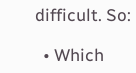difficult. So:

  • Which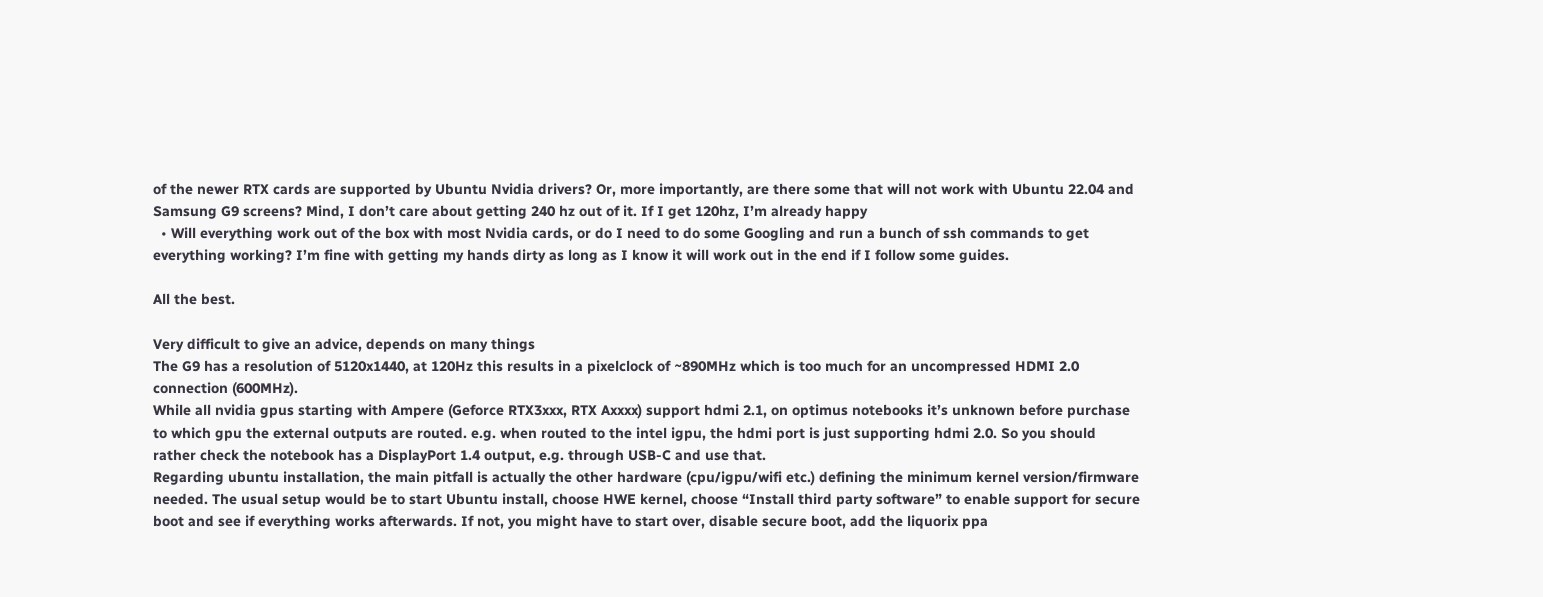of the newer RTX cards are supported by Ubuntu Nvidia drivers? Or, more importantly, are there some that will not work with Ubuntu 22.04 and Samsung G9 screens? Mind, I don’t care about getting 240 hz out of it. If I get 120hz, I’m already happy
  • Will everything work out of the box with most Nvidia cards, or do I need to do some Googling and run a bunch of ssh commands to get everything working? I’m fine with getting my hands dirty as long as I know it will work out in the end if I follow some guides.

All the best.

Very difficult to give an advice, depends on many things
The G9 has a resolution of 5120x1440, at 120Hz this results in a pixelclock of ~890MHz which is too much for an uncompressed HDMI 2.0 connection (600MHz).
While all nvidia gpus starting with Ampere (Geforce RTX3xxx, RTX Axxxx) support hdmi 2.1, on optimus notebooks it’s unknown before purchase to which gpu the external outputs are routed. e.g. when routed to the intel igpu, the hdmi port is just supporting hdmi 2.0. So you should rather check the notebook has a DisplayPort 1.4 output, e.g. through USB-C and use that.
Regarding ubuntu installation, the main pitfall is actually the other hardware (cpu/igpu/wifi etc.) defining the minimum kernel version/firmware needed. The usual setup would be to start Ubuntu install, choose HWE kernel, choose “Install third party software” to enable support for secure boot and see if everything works afterwards. If not, you might have to start over, disable secure boot, add the liquorix ppa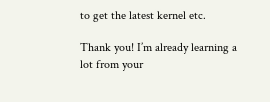to get the latest kernel etc.

Thank you! I’m already learning a lot from your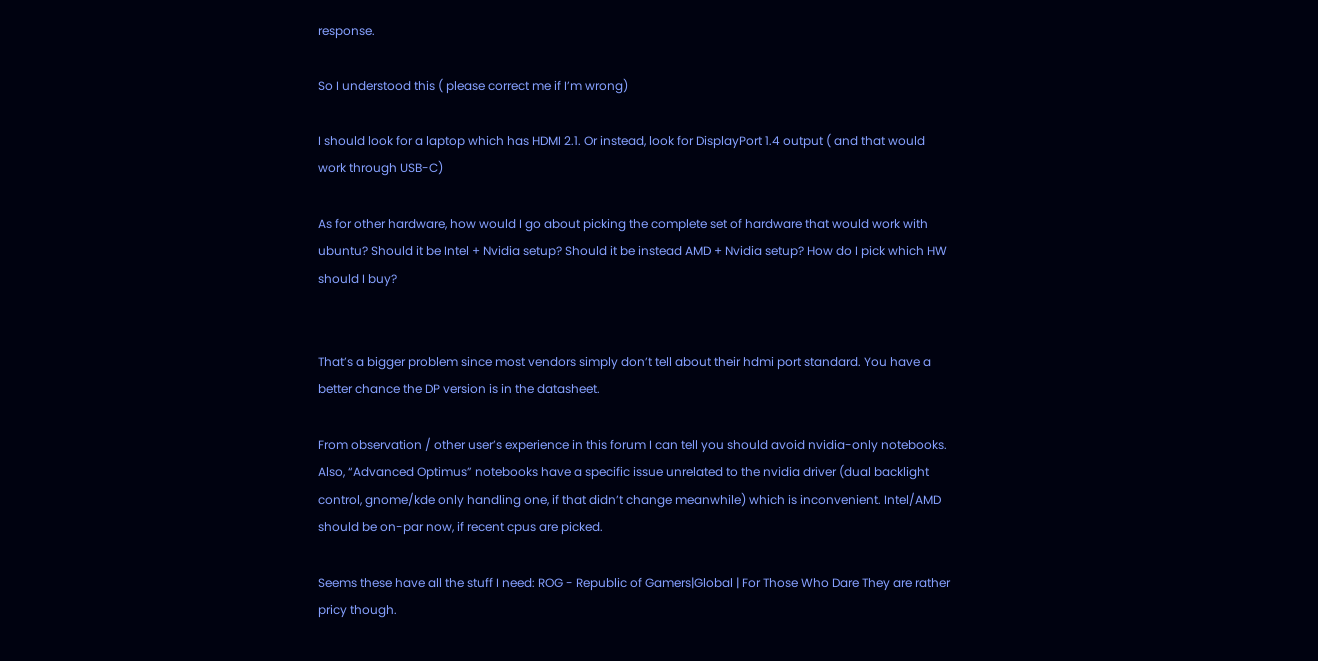response.

So I understood this ( please correct me if I’m wrong)

I should look for a laptop which has HDMI 2.1. Or instead, look for DisplayPort 1.4 output ( and that would work through USB-C)

As for other hardware, how would I go about picking the complete set of hardware that would work with ubuntu? Should it be Intel + Nvidia setup? Should it be instead AMD + Nvidia setup? How do I pick which HW should I buy?


That’s a bigger problem since most vendors simply don’t tell about their hdmi port standard. You have a better chance the DP version is in the datasheet.

From observation / other user’s experience in this forum I can tell you should avoid nvidia-only notebooks. Also, “Advanced Optimus” notebooks have a specific issue unrelated to the nvidia driver (dual backlight control, gnome/kde only handling one, if that didn’t change meanwhile) which is inconvenient. Intel/AMD should be on-par now, if recent cpus are picked.

Seems these have all the stuff I need: ROG - Republic of Gamers|Global | For Those Who Dare They are rather pricy though.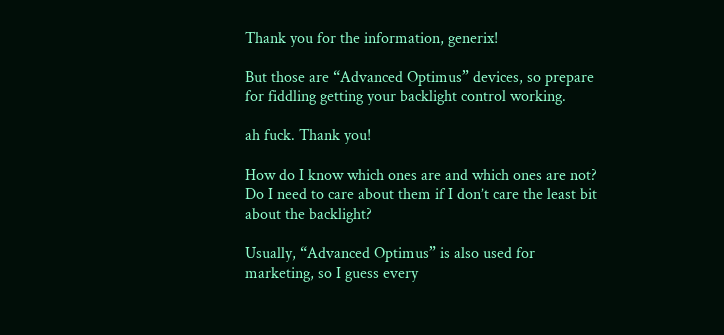Thank you for the information, generix!

But those are “Advanced Optimus” devices, so prepare for fiddling getting your backlight control working.

ah fuck. Thank you!

How do I know which ones are and which ones are not? Do I need to care about them if I don’t care the least bit about the backlight?

Usually, “Advanced Optimus” is also used for marketing, so I guess every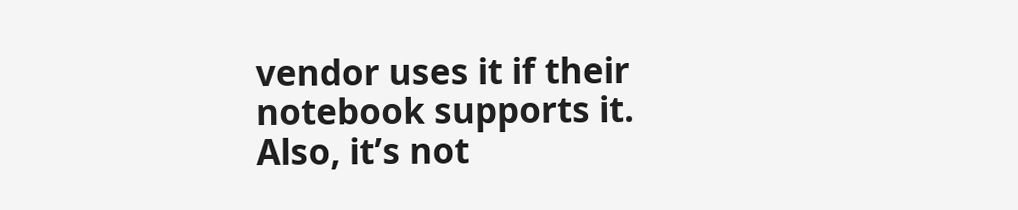vendor uses it if their notebook supports it.
Also, it’s not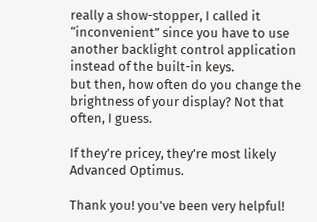really a show-stopper, I called it “inconvenient” since you have to use another backlight control application instead of the built-in keys.
but then, how often do you change the brightness of your display? Not that often, I guess.

If they’re pricey, they’re most likely Advanced Optimus.

Thank you! you’ve been very helpful!